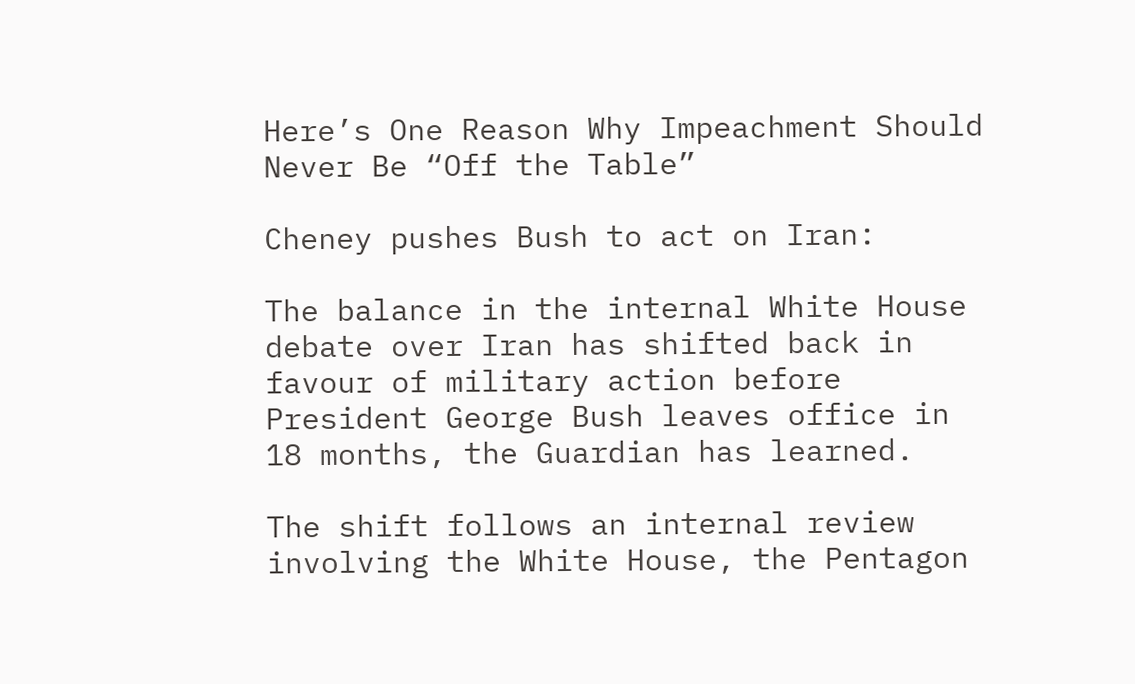Here’s One Reason Why Impeachment Should Never Be “Off the Table”

Cheney pushes Bush to act on Iran:

The balance in the internal White House debate over Iran has shifted back in favour of military action before President George Bush leaves office in 18 months, the Guardian has learned.

The shift follows an internal review involving the White House, the Pentagon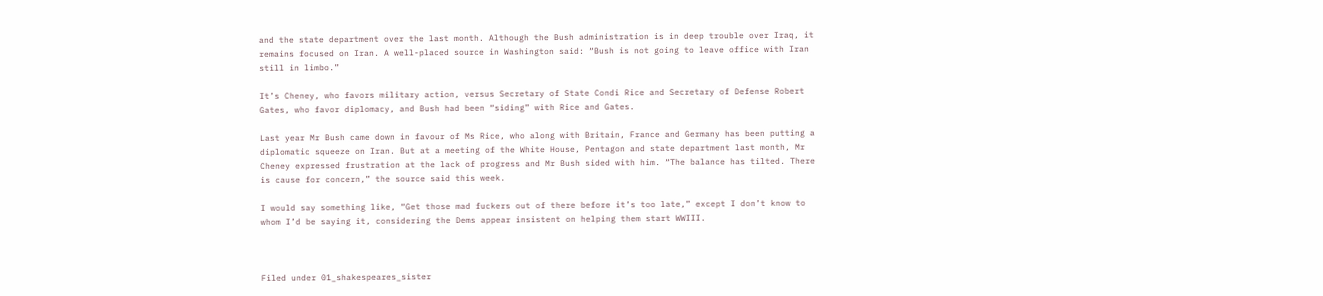and the state department over the last month. Although the Bush administration is in deep trouble over Iraq, it remains focused on Iran. A well-placed source in Washington said: “Bush is not going to leave office with Iran still in limbo.”

It’s Cheney, who favors military action, versus Secretary of State Condi Rice and Secretary of Defense Robert Gates, who favor diplomacy, and Bush had been “siding” with Rice and Gates.

Last year Mr Bush came down in favour of Ms Rice, who along with Britain, France and Germany has been putting a diplomatic squeeze on Iran. But at a meeting of the White House, Pentagon and state department last month, Mr Cheney expressed frustration at the lack of progress and Mr Bush sided with him. “The balance has tilted. There is cause for concern,” the source said this week.

I would say something like, “Get those mad fuckers out of there before it’s too late,” except I don’t know to whom I’d be saying it, considering the Dems appear insistent on helping them start WWIII.



Filed under 01_shakespeares_sister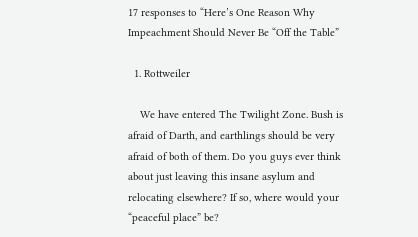17 responses to “Here’s One Reason Why Impeachment Should Never Be “Off the Table”

  1. Rottweiler

    We have entered The Twilight Zone. Bush is afraid of Darth, and earthlings should be very afraid of both of them. Do you guys ever think about just leaving this insane asylum and relocating elsewhere? If so, where would your “peaceful place” be?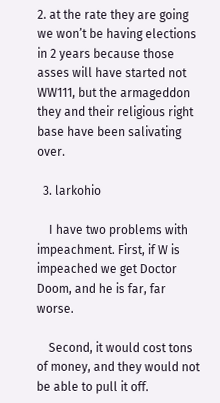2. at the rate they are going we won’t be having elections in 2 years because those asses will have started not WW111, but the armageddon they and their religious right base have been salivating over.

  3. larkohio

    I have two problems with impeachment. First, if W is impeached we get Doctor Doom, and he is far, far worse.

    Second, it would cost tons of money, and they would not be able to pull it off.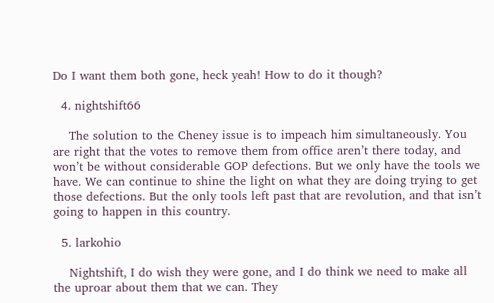Do I want them both gone, heck yeah! How to do it though?

  4. nightshift66

    The solution to the Cheney issue is to impeach him simultaneously. You are right that the votes to remove them from office aren’t there today, and won’t be without considerable GOP defections. But we only have the tools we have. We can continue to shine the light on what they are doing trying to get those defections. But the only tools left past that are revolution, and that isn’t going to happen in this country.

  5. larkohio

    Nightshift, I do wish they were gone, and I do think we need to make all the uproar about them that we can. They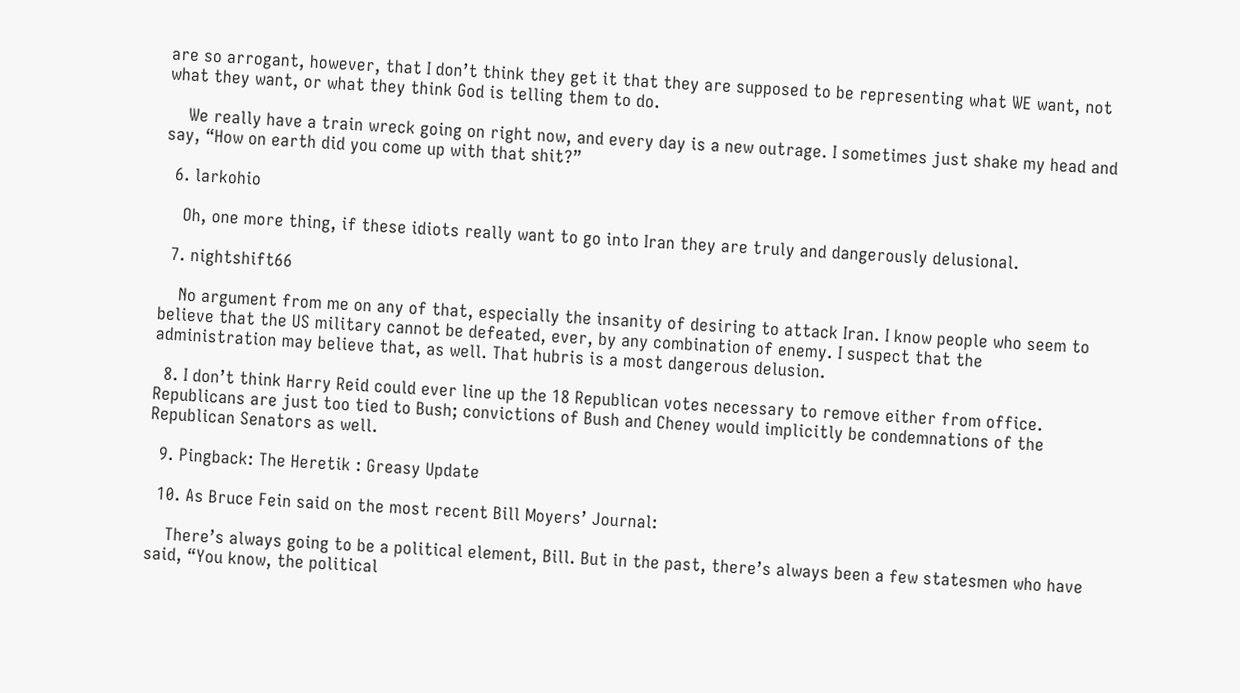are so arrogant, however, that I don’t think they get it that they are supposed to be representing what WE want, not what they want, or what they think God is telling them to do.

    We really have a train wreck going on right now, and every day is a new outrage. I sometimes just shake my head and say, “How on earth did you come up with that shit?”

  6. larkohio

    Oh, one more thing, if these idiots really want to go into Iran they are truly and dangerously delusional.

  7. nightshift66

    No argument from me on any of that, especially the insanity of desiring to attack Iran. I know people who seem to believe that the US military cannot be defeated, ever, by any combination of enemy. I suspect that the administration may believe that, as well. That hubris is a most dangerous delusion.

  8. I don’t think Harry Reid could ever line up the 18 Republican votes necessary to remove either from office. Republicans are just too tied to Bush; convictions of Bush and Cheney would implicitly be condemnations of the Republican Senators as well.

  9. Pingback: The Heretik : Greasy Update

  10. As Bruce Fein said on the most recent Bill Moyers’ Journal:

    There’s always going to be a political element, Bill. But in the past, there’s always been a few statesmen who have said, “You know, the political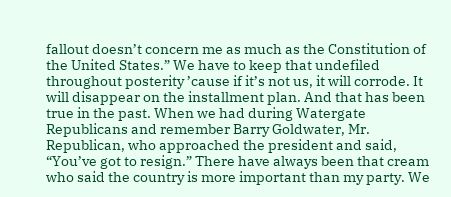fallout doesn’t concern me as much as the Constitution of the United States.” We have to keep that undefiled throughout posterity ’cause if it’s not us, it will corrode. It will disappear on the installment plan. And that has been true in the past. When we had during Watergate Republicans and remember Barry Goldwater, Mr. Republican, who approached the president and said, “You’ve got to resign.” There have always been that cream who said the country is more important than my party. We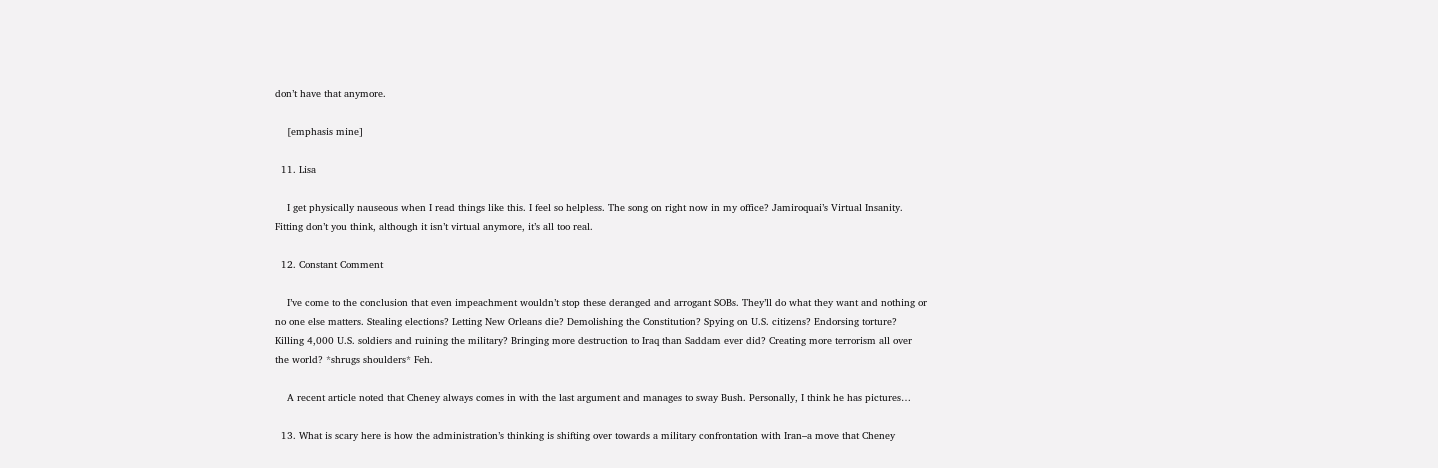don’t have that anymore.

    [emphasis mine]

  11. Lisa

    I get physically nauseous when I read things like this. I feel so helpless. The song on right now in my office? Jamiroquai’s Virtual Insanity. Fitting don’t you think, although it isn’t virtual anymore, it’s all too real.

  12. Constant Comment

    I’ve come to the conclusion that even impeachment wouldn’t stop these deranged and arrogant SOBs. They’ll do what they want and nothing or no one else matters. Stealing elections? Letting New Orleans die? Demolishing the Constitution? Spying on U.S. citizens? Endorsing torture? Killing 4,000 U.S. soldiers and ruining the military? Bringing more destruction to Iraq than Saddam ever did? Creating more terrorism all over the world? *shrugs shoulders* Feh.

    A recent article noted that Cheney always comes in with the last argument and manages to sway Bush. Personally, I think he has pictures…

  13. What is scary here is how the administration’s thinking is shifting over towards a military confrontation with Iran–a move that Cheney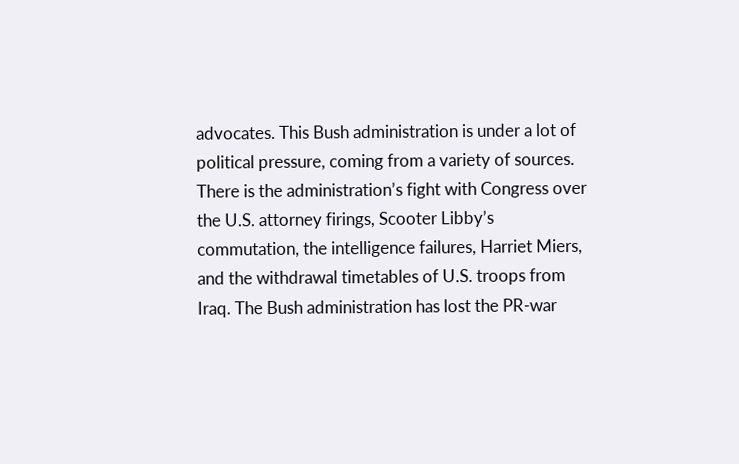advocates. This Bush administration is under a lot of political pressure, coming from a variety of sources. There is the administration’s fight with Congress over the U.S. attorney firings, Scooter Libby’s commutation, the intelligence failures, Harriet Miers, and the withdrawal timetables of U.S. troops from Iraq. The Bush administration has lost the PR-war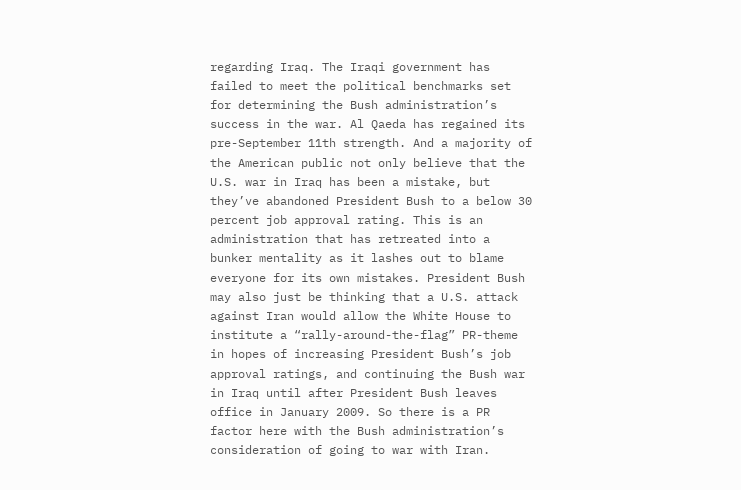regarding Iraq. The Iraqi government has failed to meet the political benchmarks set for determining the Bush administration’s success in the war. Al Qaeda has regained its pre-September 11th strength. And a majority of the American public not only believe that the U.S. war in Iraq has been a mistake, but they’ve abandoned President Bush to a below 30 percent job approval rating. This is an administration that has retreated into a bunker mentality as it lashes out to blame everyone for its own mistakes. President Bush may also just be thinking that a U.S. attack against Iran would allow the White House to institute a “rally-around-the-flag” PR-theme in hopes of increasing President Bush’s job approval ratings, and continuing the Bush war in Iraq until after President Bush leaves office in January 2009. So there is a PR factor here with the Bush administration’s consideration of going to war with Iran.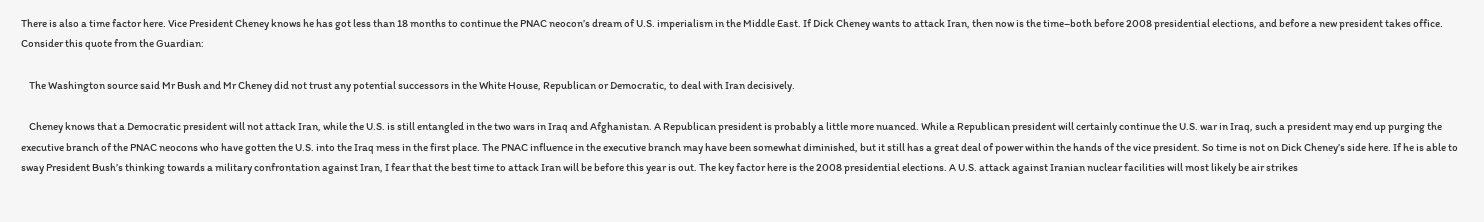There is also a time factor here. Vice President Cheney knows he has got less than 18 months to continue the PNAC neocon’s dream of U.S. imperialism in the Middle East. If Dick Cheney wants to attack Iran, then now is the time–both before 2008 presidential elections, and before a new president takes office. Consider this quote from the Guardian:

    The Washington source said Mr Bush and Mr Cheney did not trust any potential successors in the White House, Republican or Democratic, to deal with Iran decisively.

    Cheney knows that a Democratic president will not attack Iran, while the U.S. is still entangled in the two wars in Iraq and Afghanistan. A Republican president is probably a little more nuanced. While a Republican president will certainly continue the U.S. war in Iraq, such a president may end up purging the executive branch of the PNAC neocons who have gotten the U.S. into the Iraq mess in the first place. The PNAC influence in the executive branch may have been somewhat diminished, but it still has a great deal of power within the hands of the vice president. So time is not on Dick Cheney’s side here. If he is able to sway President Bush’s thinking towards a military confrontation against Iran, I fear that the best time to attack Iran will be before this year is out. The key factor here is the 2008 presidential elections. A U.S. attack against Iranian nuclear facilities will most likely be air strikes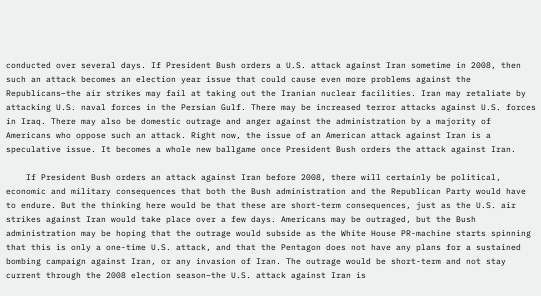conducted over several days. If President Bush orders a U.S. attack against Iran sometime in 2008, then such an attack becomes an election year issue that could cause even more problems against the Republicans–the air strikes may fail at taking out the Iranian nuclear facilities. Iran may retaliate by attacking U.S. naval forces in the Persian Gulf. There may be increased terror attacks against U.S. forces in Iraq. There may also be domestic outrage and anger against the administration by a majority of Americans who oppose such an attack. Right now, the issue of an American attack against Iran is a speculative issue. It becomes a whole new ballgame once President Bush orders the attack against Iran.

    If President Bush orders an attack against Iran before 2008, there will certainly be political, economic and military consequences that both the Bush administration and the Republican Party would have to endure. But the thinking here would be that these are short-term consequences, just as the U.S. air strikes against Iran would take place over a few days. Americans may be outraged, but the Bush administration may be hoping that the outrage would subside as the White House PR-machine starts spinning that this is only a one-time U.S. attack, and that the Pentagon does not have any plans for a sustained bombing campaign against Iran, or any invasion of Iran. The outrage would be short-term and not stay current through the 2008 election season–the U.S. attack against Iran is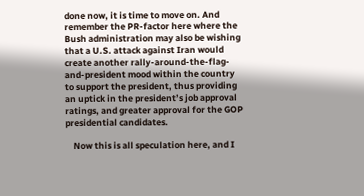done now, it is time to move on. And remember the PR-factor here where the Bush administration may also be wishing that a U.S. attack against Iran would create another rally-around-the-flag-and-president mood within the country to support the president, thus providing an uptick in the president’s job approval ratings, and greater approval for the GOP presidential candidates.

    Now this is all speculation here, and I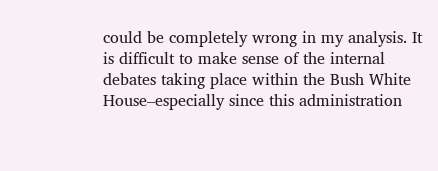could be completely wrong in my analysis. It is difficult to make sense of the internal debates taking place within the Bush White House–especially since this administration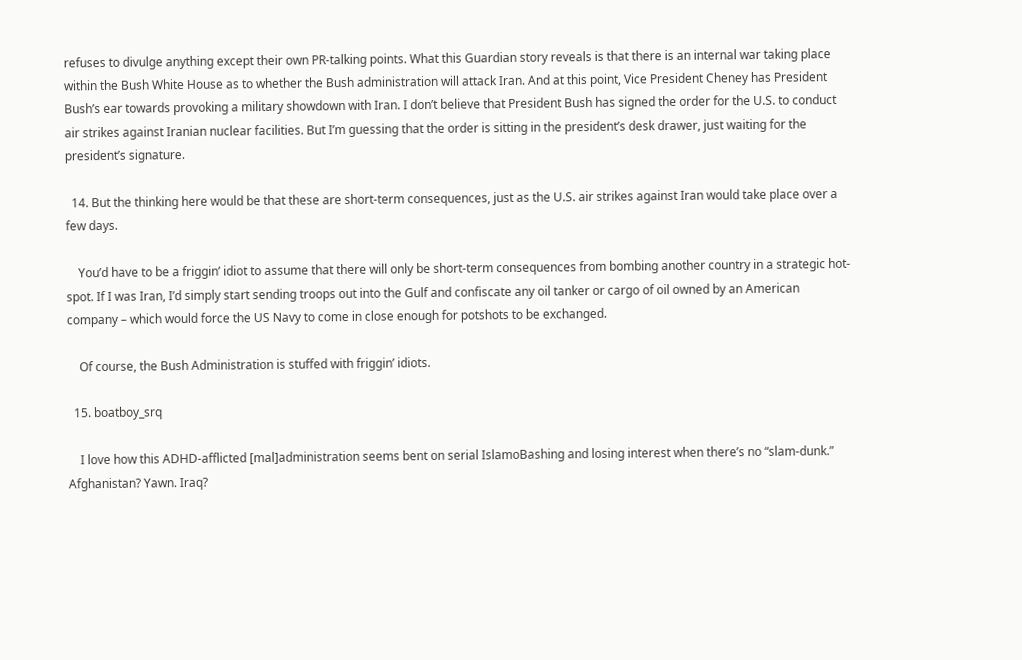refuses to divulge anything except their own PR-talking points. What this Guardian story reveals is that there is an internal war taking place within the Bush White House as to whether the Bush administration will attack Iran. And at this point, Vice President Cheney has President Bush’s ear towards provoking a military showdown with Iran. I don’t believe that President Bush has signed the order for the U.S. to conduct air strikes against Iranian nuclear facilities. But I’m guessing that the order is sitting in the president’s desk drawer, just waiting for the president’s signature.

  14. But the thinking here would be that these are short-term consequences, just as the U.S. air strikes against Iran would take place over a few days.

    You’d have to be a friggin’ idiot to assume that there will only be short-term consequences from bombing another country in a strategic hot-spot. If I was Iran, I’d simply start sending troops out into the Gulf and confiscate any oil tanker or cargo of oil owned by an American company – which would force the US Navy to come in close enough for potshots to be exchanged.

    Of course, the Bush Administration is stuffed with friggin’ idiots.

  15. boatboy_srq

    I love how this ADHD-afflicted [mal]administration seems bent on serial IslamoBashing and losing interest when there’s no “slam-dunk.” Afghanistan? Yawn. Iraq?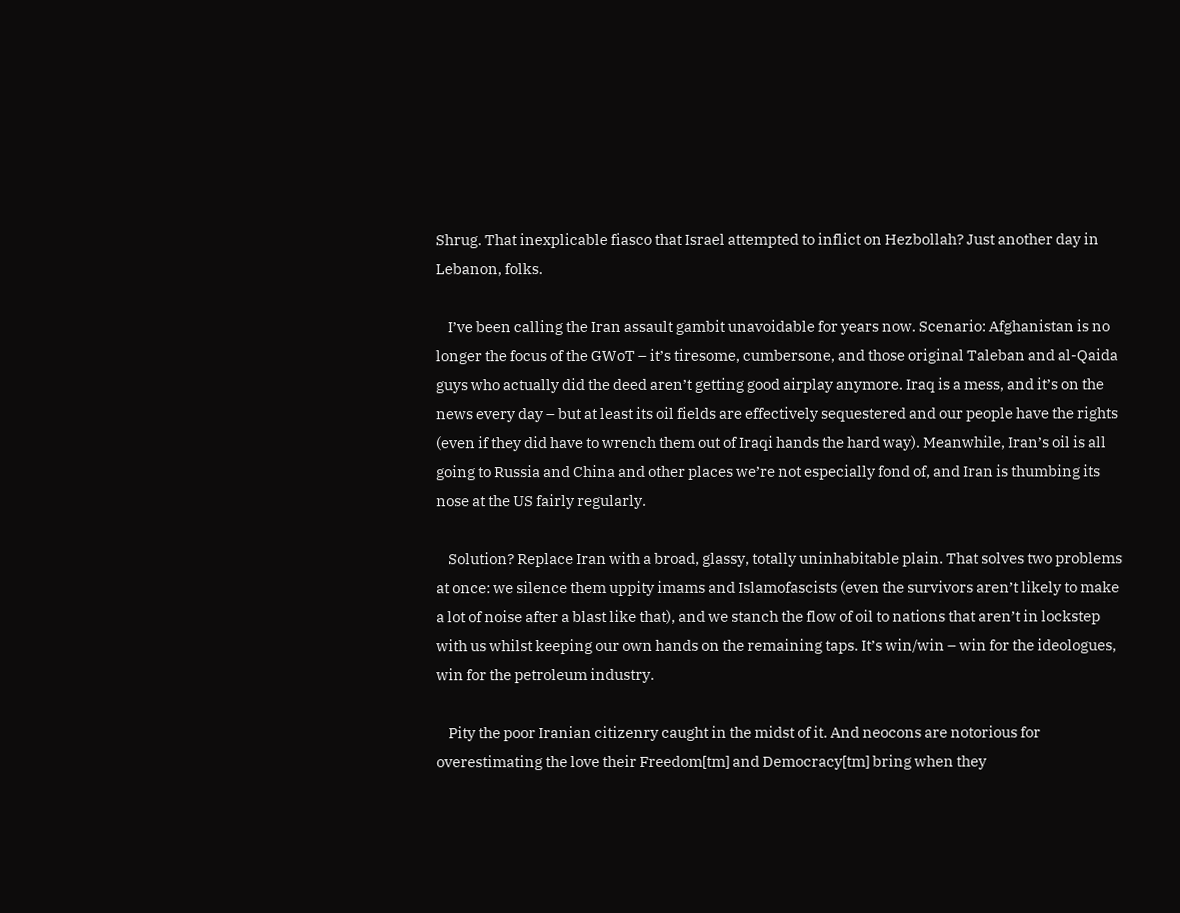Shrug. That inexplicable fiasco that Israel attempted to inflict on Hezbollah? Just another day in Lebanon, folks.

    I’ve been calling the Iran assault gambit unavoidable for years now. Scenario: Afghanistan is no longer the focus of the GWoT – it’s tiresome, cumbersone, and those original Taleban and al-Qaida guys who actually did the deed aren’t getting good airplay anymore. Iraq is a mess, and it’s on the news every day – but at least its oil fields are effectively sequestered and our people have the rights (even if they did have to wrench them out of Iraqi hands the hard way). Meanwhile, Iran’s oil is all going to Russia and China and other places we’re not especially fond of, and Iran is thumbing its nose at the US fairly regularly.

    Solution? Replace Iran with a broad, glassy, totally uninhabitable plain. That solves two problems at once: we silence them uppity imams and Islamofascists (even the survivors aren’t likely to make a lot of noise after a blast like that), and we stanch the flow of oil to nations that aren’t in lockstep with us whilst keeping our own hands on the remaining taps. It’s win/win – win for the ideologues, win for the petroleum industry.

    Pity the poor Iranian citizenry caught in the midst of it. And neocons are notorious for overestimating the love their Freedom[tm] and Democracy[tm] bring when they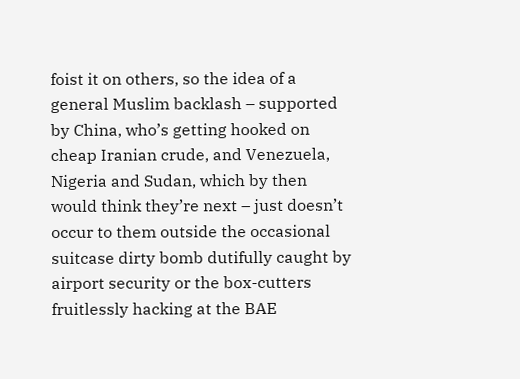foist it on others, so the idea of a general Muslim backlash – supported by China, who’s getting hooked on cheap Iranian crude, and Venezuela, Nigeria and Sudan, which by then would think they’re next – just doesn’t occur to them outside the occasional suitcase dirty bomb dutifully caught by airport security or the box-cutters fruitlessly hacking at the BAE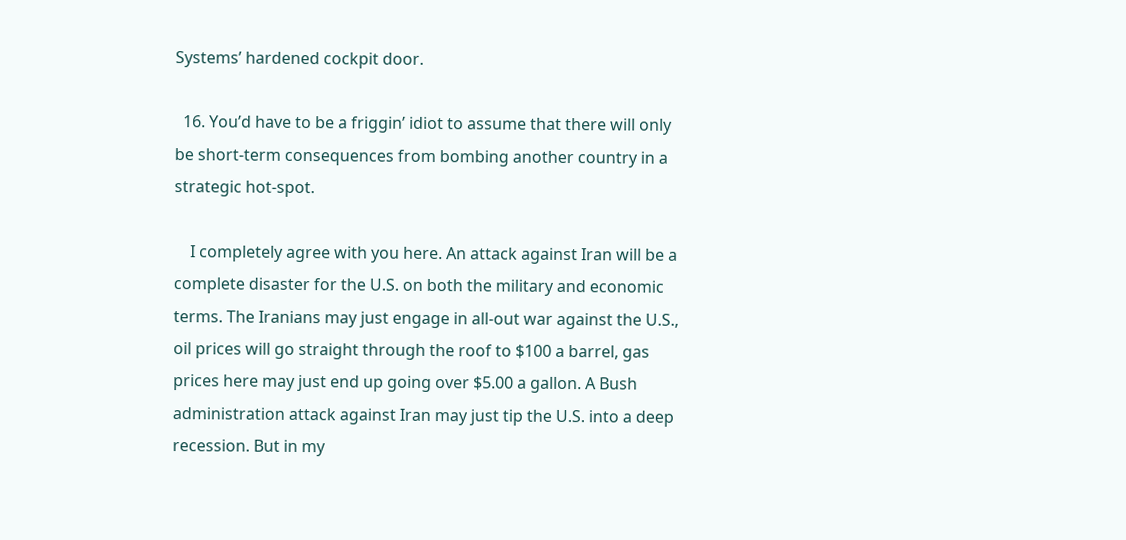Systems’ hardened cockpit door.

  16. You’d have to be a friggin’ idiot to assume that there will only be short-term consequences from bombing another country in a strategic hot-spot.

    I completely agree with you here. An attack against Iran will be a complete disaster for the U.S. on both the military and economic terms. The Iranians may just engage in all-out war against the U.S., oil prices will go straight through the roof to $100 a barrel, gas prices here may just end up going over $5.00 a gallon. A Bush administration attack against Iran may just tip the U.S. into a deep recession. But in my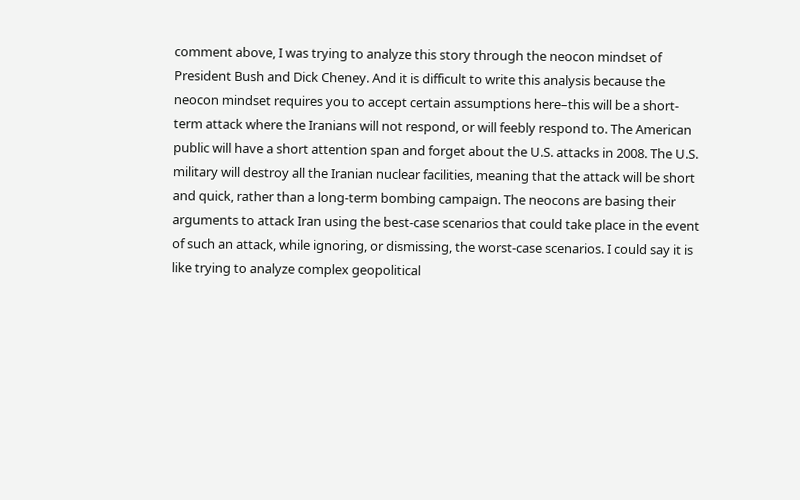comment above, I was trying to analyze this story through the neocon mindset of President Bush and Dick Cheney. And it is difficult to write this analysis because the neocon mindset requires you to accept certain assumptions here–this will be a short-term attack where the Iranians will not respond, or will feebly respond to. The American public will have a short attention span and forget about the U.S. attacks in 2008. The U.S. military will destroy all the Iranian nuclear facilities, meaning that the attack will be short and quick, rather than a long-term bombing campaign. The neocons are basing their arguments to attack Iran using the best-case scenarios that could take place in the event of such an attack, while ignoring, or dismissing, the worst-case scenarios. I could say it is like trying to analyze complex geopolitical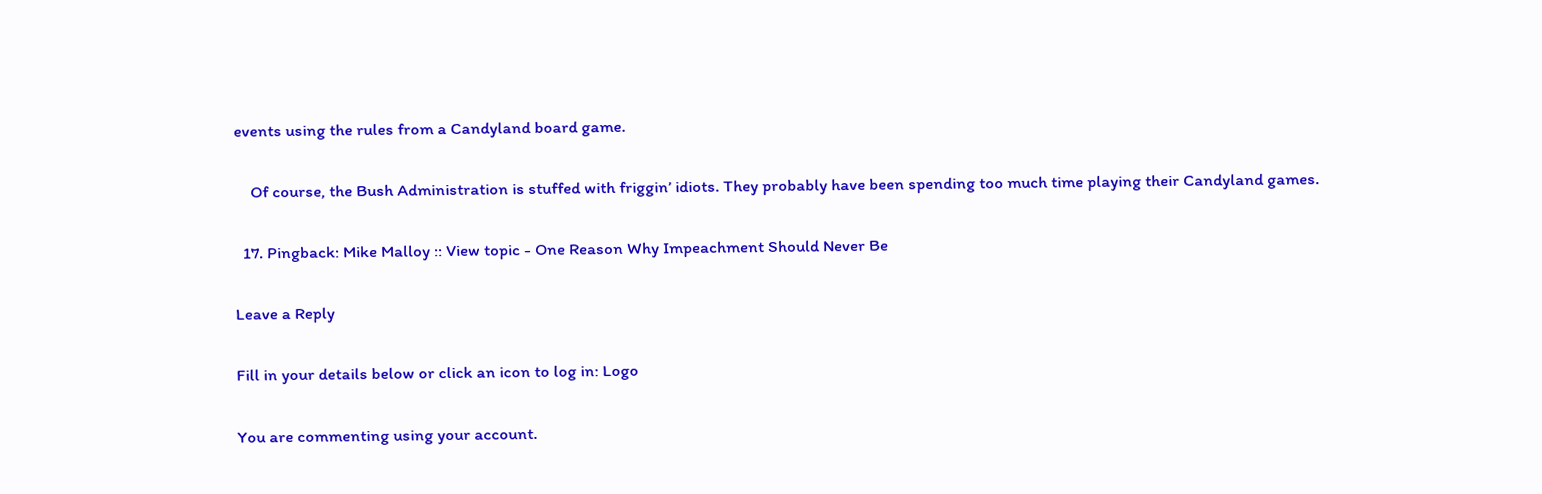events using the rules from a Candyland board game.

    Of course, the Bush Administration is stuffed with friggin’ idiots. They probably have been spending too much time playing their Candyland games.

  17. Pingback: Mike Malloy :: View topic - One Reason Why Impeachment Should Never Be

Leave a Reply

Fill in your details below or click an icon to log in: Logo

You are commenting using your account.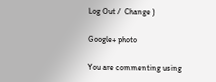Log Out /  Change )

Google+ photo

You are commenting using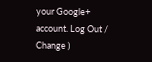your Google+ account. Log Out /  Change )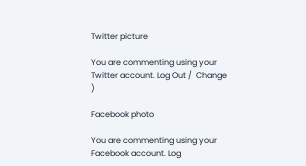Twitter picture

You are commenting using your Twitter account. Log Out /  Change )

Facebook photo

You are commenting using your Facebook account. Log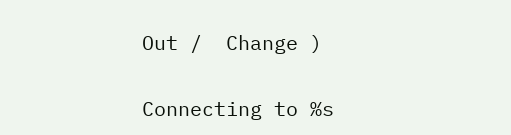Out /  Change )


Connecting to %s